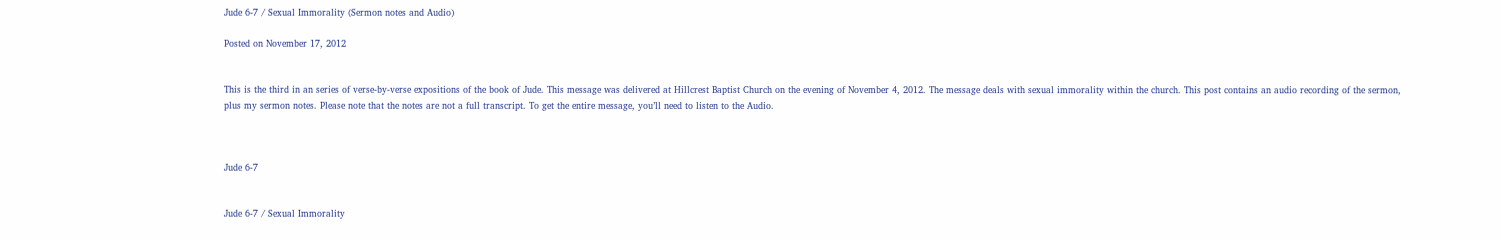Jude 6-7 / Sexual Immorality (Sermon notes and Audio)

Posted on November 17, 2012


This is the third in an series of verse-by-verse expositions of the book of Jude. This message was delivered at Hillcrest Baptist Church on the evening of November 4, 2012. The message deals with sexual immorality within the church. This post contains an audio recording of the sermon, plus my sermon notes. Please note that the notes are not a full transcript. To get the entire message, you’ll need to listen to the Audio.



Jude 6-7


Jude 6-7 / Sexual Immorality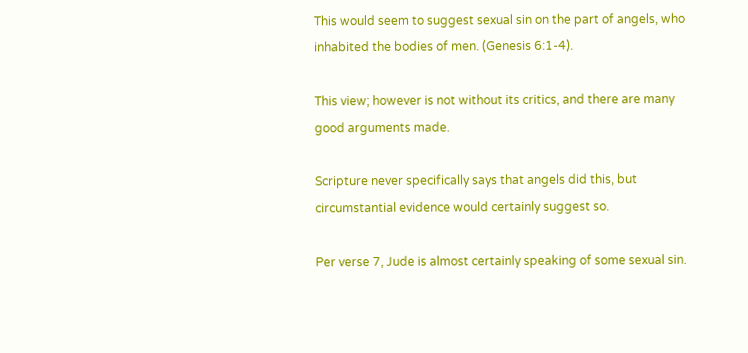This would seem to suggest sexual sin on the part of angels, who inhabited the bodies of men. (Genesis 6:1-4).

This view; however is not without its critics, and there are many good arguments made.

Scripture never specifically says that angels did this, but circumstantial evidence would certainly suggest so.

Per verse 7, Jude is almost certainly speaking of some sexual sin.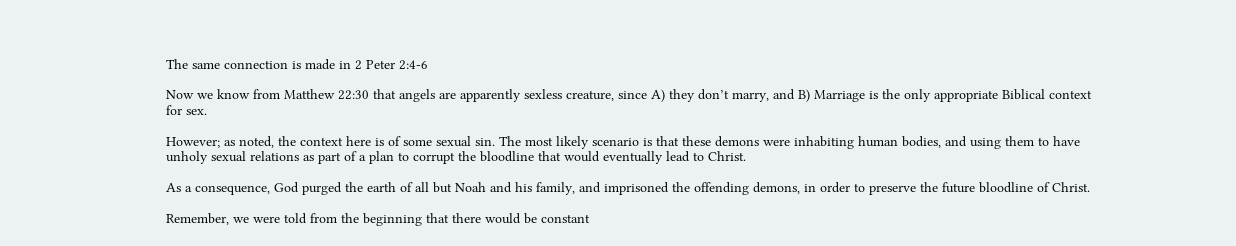The same connection is made in 2 Peter 2:4-6

Now we know from Matthew 22:30 that angels are apparently sexless creature, since A) they don’t marry, and B) Marriage is the only appropriate Biblical context for sex.

However; as noted, the context here is of some sexual sin. The most likely scenario is that these demons were inhabiting human bodies, and using them to have unholy sexual relations as part of a plan to corrupt the bloodline that would eventually lead to Christ.

As a consequence, God purged the earth of all but Noah and his family, and imprisoned the offending demons, in order to preserve the future bloodline of Christ.

Remember, we were told from the beginning that there would be constant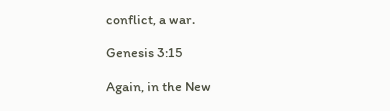conflict, a war.

Genesis 3:15

Again, in the New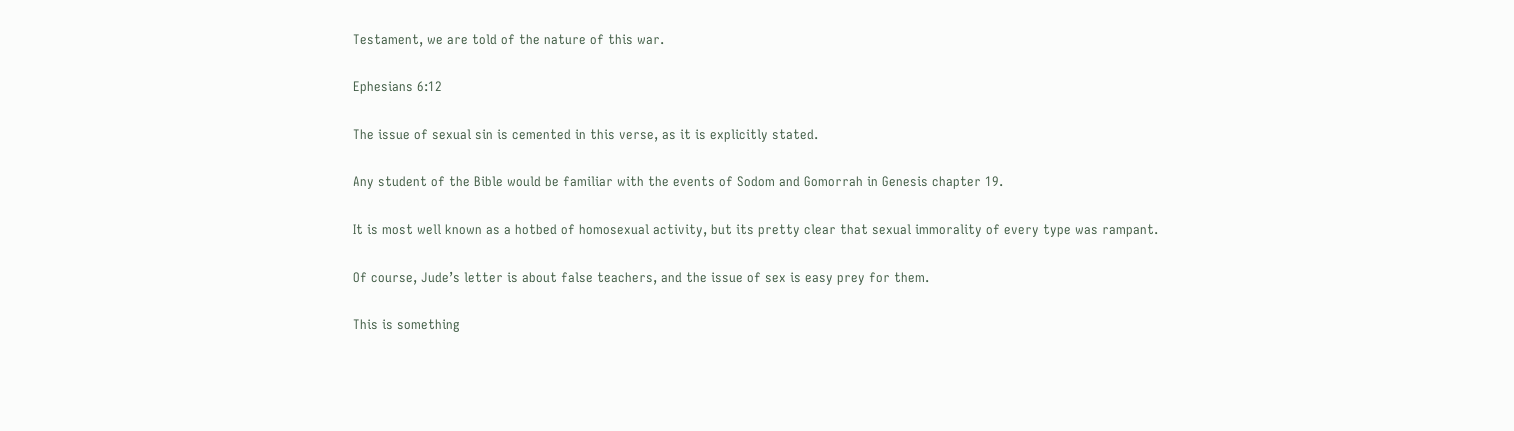Testament, we are told of the nature of this war.

Ephesians 6:12

The issue of sexual sin is cemented in this verse, as it is explicitly stated.

Any student of the Bible would be familiar with the events of Sodom and Gomorrah in Genesis chapter 19.

It is most well known as a hotbed of homosexual activity, but its pretty clear that sexual immorality of every type was rampant.

Of course, Jude’s letter is about false teachers, and the issue of sex is easy prey for them.

This is something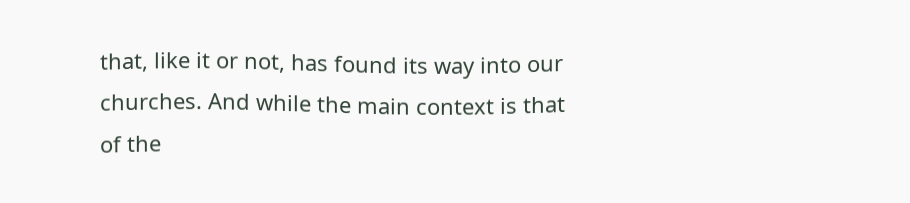that, like it or not, has found its way into our churches. And while the main context is that of the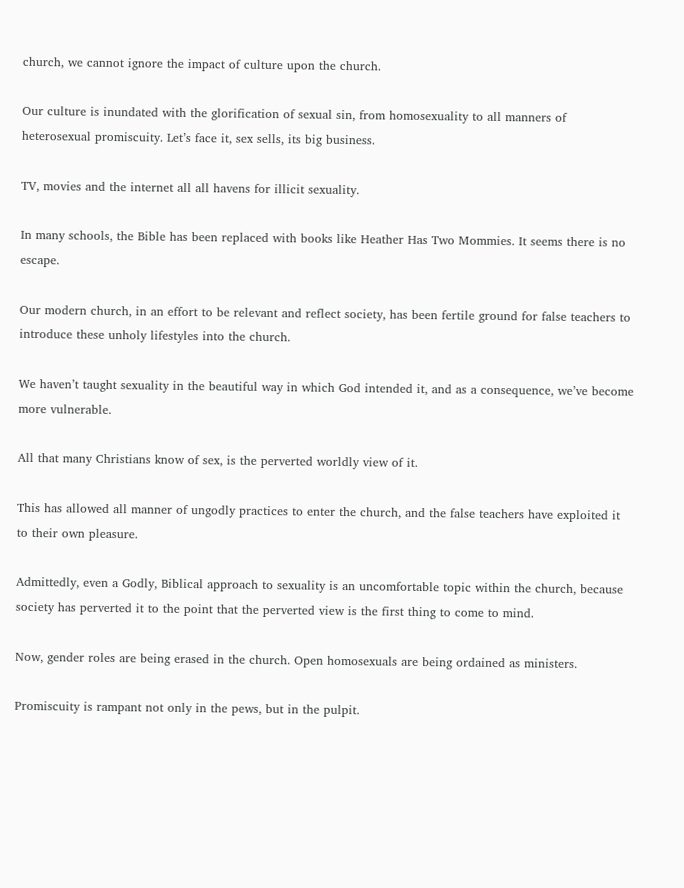church, we cannot ignore the impact of culture upon the church.

Our culture is inundated with the glorification of sexual sin, from homosexuality to all manners of heterosexual promiscuity. Let’s face it, sex sells, its big business.

TV, movies and the internet all all havens for illicit sexuality.

In many schools, the Bible has been replaced with books like Heather Has Two Mommies. It seems there is no escape.

Our modern church, in an effort to be relevant and reflect society, has been fertile ground for false teachers to introduce these unholy lifestyles into the church.

We haven’t taught sexuality in the beautiful way in which God intended it, and as a consequence, we’ve become more vulnerable.

All that many Christians know of sex, is the perverted worldly view of it.

This has allowed all manner of ungodly practices to enter the church, and the false teachers have exploited it to their own pleasure.

Admittedly, even a Godly, Biblical approach to sexuality is an uncomfortable topic within the church, because society has perverted it to the point that the perverted view is the first thing to come to mind.

Now, gender roles are being erased in the church. Open homosexuals are being ordained as ministers.

Promiscuity is rampant not only in the pews, but in the pulpit.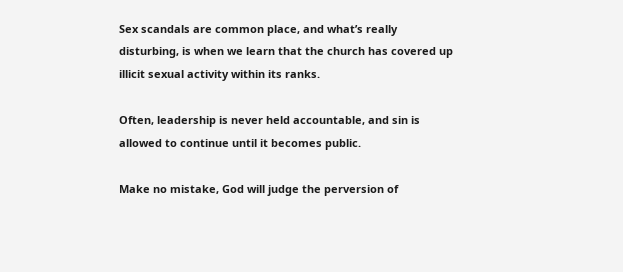Sex scandals are common place, and what’s really disturbing, is when we learn that the church has covered up illicit sexual activity within its ranks.

Often, leadership is never held accountable, and sin is allowed to continue until it becomes public.

Make no mistake, God will judge the perversion of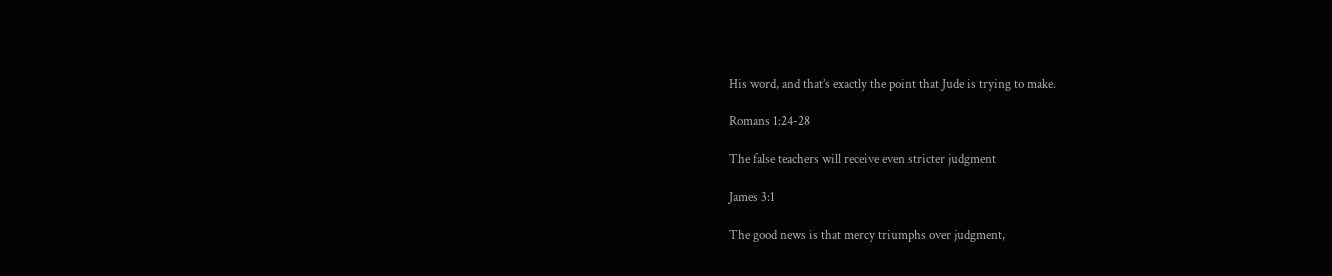His word, and that’s exactly the point that Jude is trying to make.

Romans 1:24-28

The false teachers will receive even stricter judgment

James 3:1

The good news is that mercy triumphs over judgment,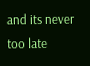and its never too late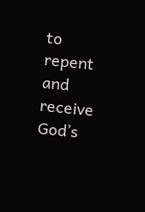to repent and receive God’s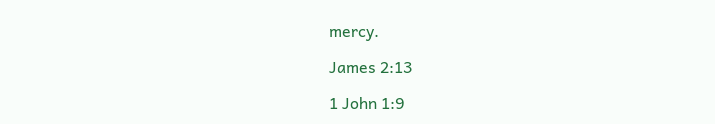mercy.

James 2:13

1 John 1:9